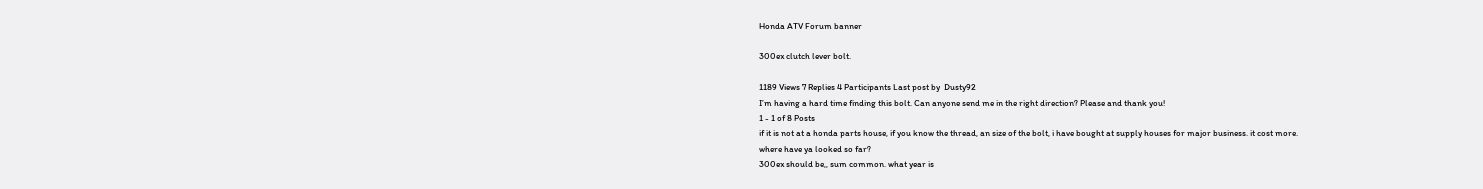Honda ATV Forum banner

300ex clutch lever bolt.

1189 Views 7 Replies 4 Participants Last post by  Dusty92
I’m having a hard time finding this bolt. Can anyone send me in the right direction? Please and thank you!
1 - 1 of 8 Posts
if it is not at a honda parts house, if you know the thread, an size of the bolt, i have bought at supply houses for major business. it cost more.
where have ya looked so far?
300ex should be,, sum common. what year is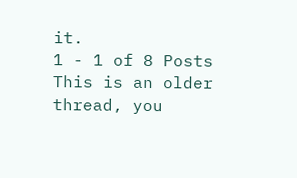it.
1 - 1 of 8 Posts
This is an older thread, you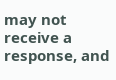may not receive a response, and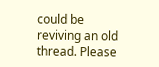could be reviving an old thread. Please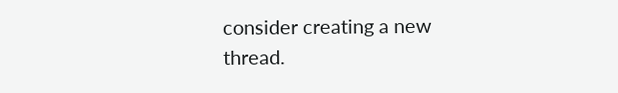consider creating a new thread.